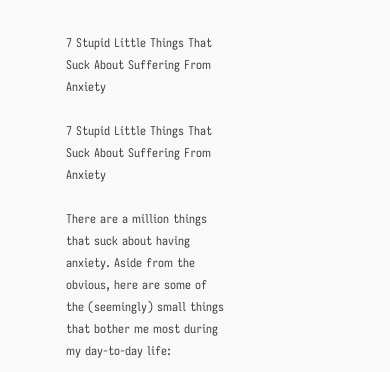7 Stupid Little Things That Suck About Suffering From Anxiety

7 Stupid Little Things That Suck About Suffering From Anxiety

There are a million things that suck about having anxiety. Aside from the obvious, here are some of the (seemingly) small things that bother me most during my day-to-day life: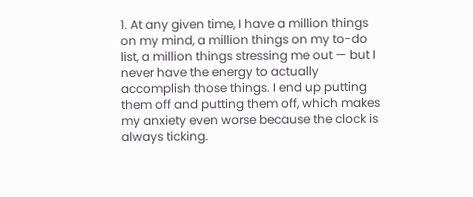1. At any given time, I have a million things on my mind, a million things on my to-do list, a million things stressing me out — but I never have the energy to actually accomplish those things. I end up putting them off and putting them off, which makes my anxiety even worse because the clock is always ticking.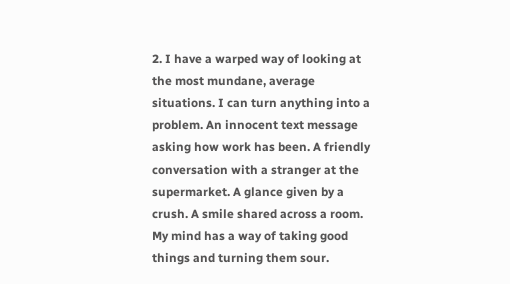2. I have a warped way of looking at the most mundane, average situations. I can turn anything into a problem. An innocent text message asking how work has been. A friendly conversation with a stranger at the supermarket. A glance given by a crush. A smile shared across a room. My mind has a way of taking good things and turning them sour.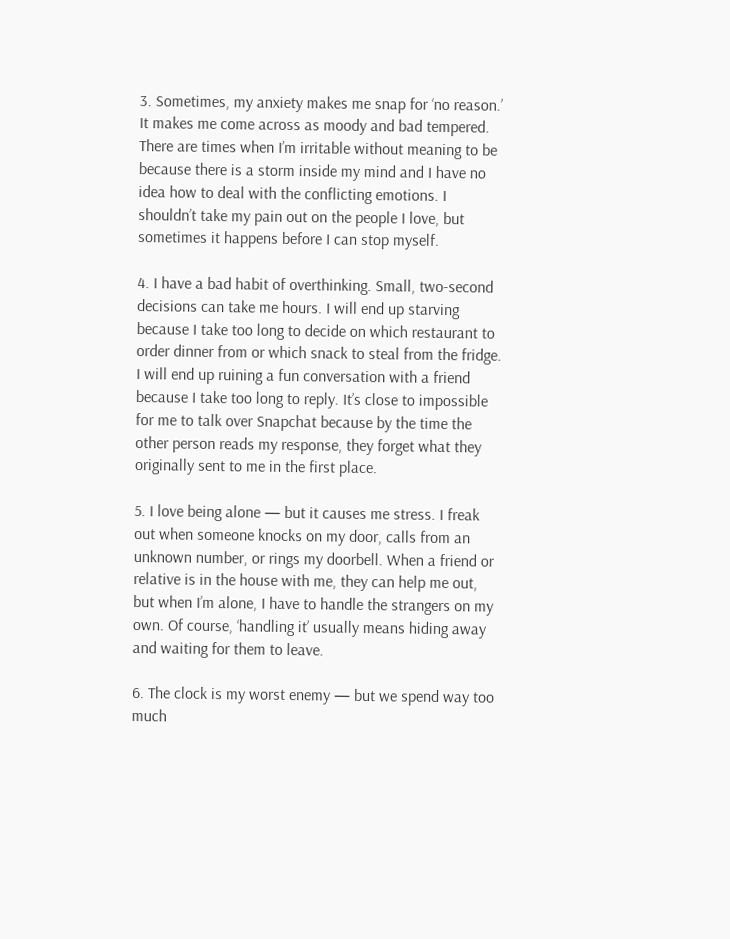3. Sometimes, my anxiety makes me snap for ‘no reason.’ It makes me come across as moody and bad tempered. There are times when I’m irritable without meaning to be because there is a storm inside my mind and I have no idea how to deal with the conflicting emotions. I shouldn’t take my pain out on the people I love, but sometimes it happens before I can stop myself.

4. I have a bad habit of overthinking. Small, two-second decisions can take me hours. I will end up starving because I take too long to decide on which restaurant to order dinner from or which snack to steal from the fridge. I will end up ruining a fun conversation with a friend because I take too long to reply. It’s close to impossible for me to talk over Snapchat because by the time the other person reads my response, they forget what they originally sent to me in the first place.

5. I love being alone — but it causes me stress. I freak out when someone knocks on my door, calls from an unknown number, or rings my doorbell. When a friend or relative is in the house with me, they can help me out, but when I’m alone, I have to handle the strangers on my own. Of course, ‘handling it’ usually means hiding away and waiting for them to leave.

6. The clock is my worst enemy — but we spend way too much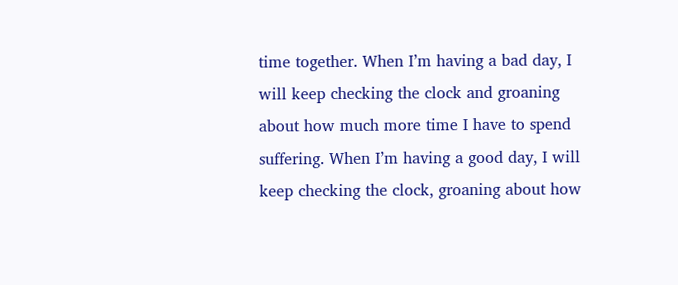time together. When I’m having a bad day, I will keep checking the clock and groaning about how much more time I have to spend suffering. When I’m having a good day, I will keep checking the clock, groaning about how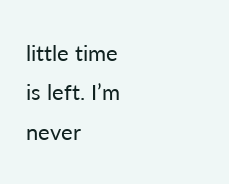little time is left. I’m never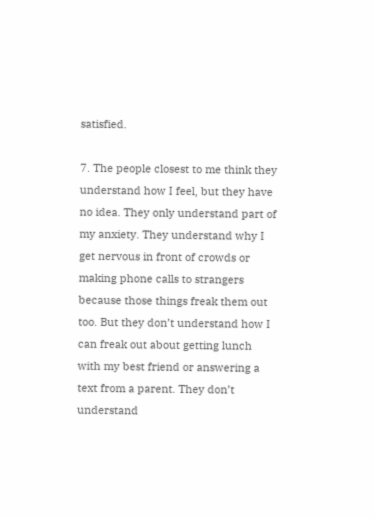satisfied.

7. The people closest to me think they understand how I feel, but they have no idea. They only understand part of my anxiety. They understand why I get nervous in front of crowds or making phone calls to strangers because those things freak them out too. But they don’t understand how I can freak out about getting lunch with my best friend or answering a text from a parent. They don’t understand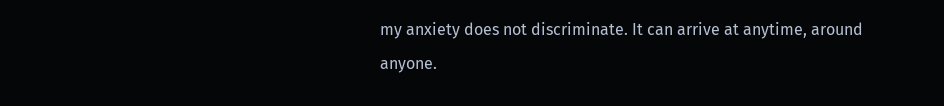my anxiety does not discriminate. It can arrive at anytime, around anyone.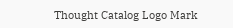Thought Catalog Logo Mark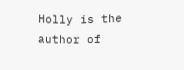Holly is the author of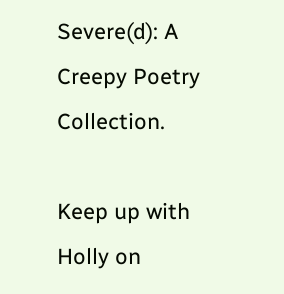Severe(d): A Creepy Poetry Collection.

Keep up with Holly on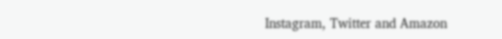Instagram, Twitter and Amazon